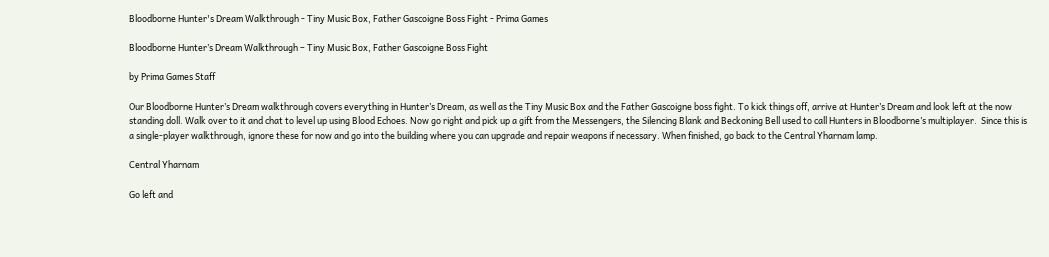Bloodborne Hunter's Dream Walkthrough - Tiny Music Box, Father Gascoigne Boss Fight - Prima Games

Bloodborne Hunter’s Dream Walkthrough – Tiny Music Box, Father Gascoigne Boss Fight

by Prima Games Staff

Our Bloodborne Hunter’s Dream walkthrough covers everything in Hunter’s Dream, as well as the Tiny Music Box and the Father Gascoigne boss fight. To kick things off, arrive at Hunter’s Dream and look left at the now standing doll. Walk over to it and chat to level up using Blood Echoes. Now go right and pick up a gift from the Messengers, the Silencing Blank and Beckoning Bell used to call Hunters in Bloodborne’s multiplayer.  Since this is a single-player walkthrough, ignore these for now and go into the building where you can upgrade and repair weapons if necessary. When finished, go back to the Central Yharnam lamp.

Central Yharnam

Go left and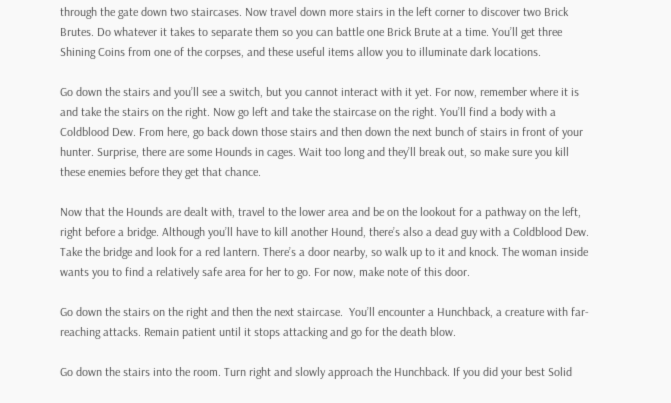through the gate down two staircases. Now travel down more stairs in the left corner to discover two Brick Brutes. Do whatever it takes to separate them so you can battle one Brick Brute at a time. You’ll get three Shining Coins from one of the corpses, and these useful items allow you to illuminate dark locations.

Go down the stairs and you’ll see a switch, but you cannot interact with it yet. For now, remember where it is and take the stairs on the right. Now go left and take the staircase on the right. You’ll find a body with a Coldblood Dew. From here, go back down those stairs and then down the next bunch of stairs in front of your hunter. Surprise, there are some Hounds in cages. Wait too long and they’ll break out, so make sure you kill these enemies before they get that chance.

Now that the Hounds are dealt with, travel to the lower area and be on the lookout for a pathway on the left, right before a bridge. Although you’ll have to kill another Hound, there’s also a dead guy with a Coldblood Dew. Take the bridge and look for a red lantern. There’s a door nearby, so walk up to it and knock. The woman inside wants you to find a relatively safe area for her to go. For now, make note of this door.

Go down the stairs on the right and then the next staircase.  You’ll encounter a Hunchback, a creature with far-reaching attacks. Remain patient until it stops attacking and go for the death blow.

Go down the stairs into the room. Turn right and slowly approach the Hunchback. If you did your best Solid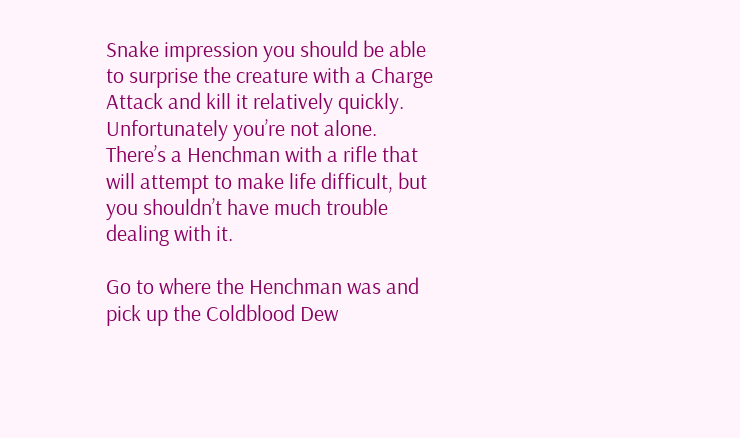Snake impression you should be able to surprise the creature with a Charge Attack and kill it relatively quickly. Unfortunately you’re not alone. There’s a Henchman with a rifle that will attempt to make life difficult, but you shouldn’t have much trouble dealing with it.

Go to where the Henchman was and pick up the Coldblood Dew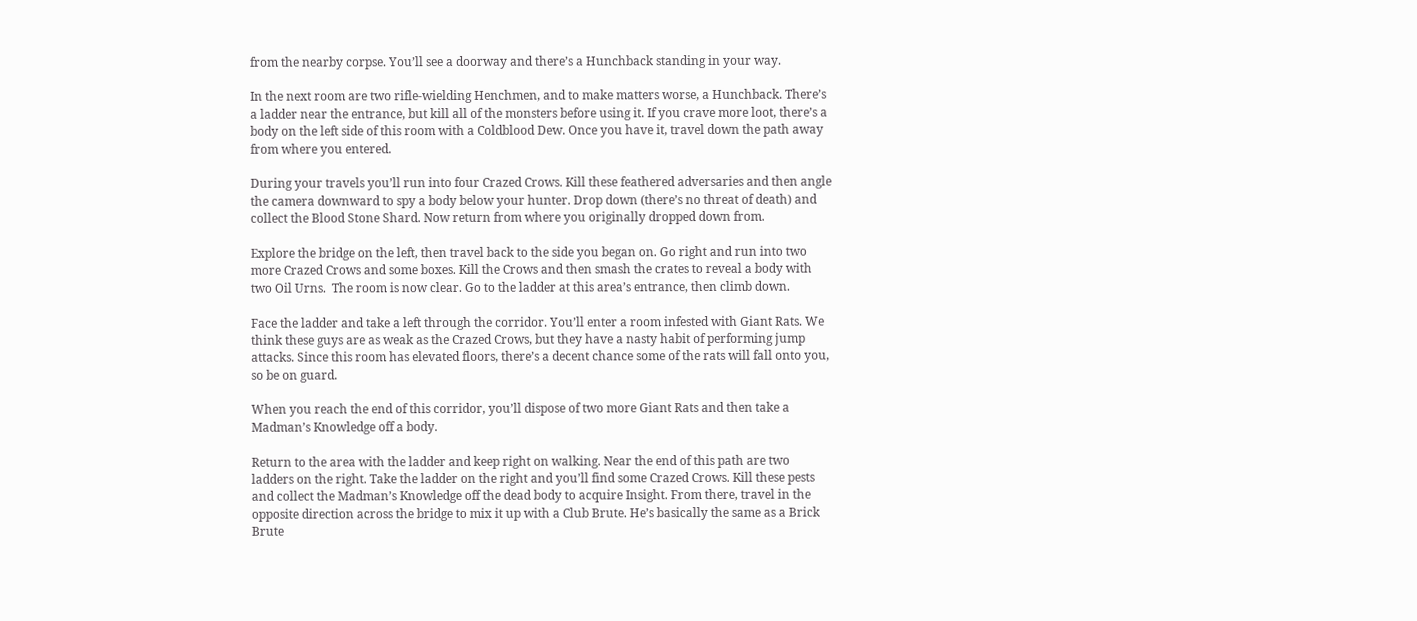from the nearby corpse. You’ll see a doorway and there’s a Hunchback standing in your way.

In the next room are two rifle-wielding Henchmen, and to make matters worse, a Hunchback. There’s a ladder near the entrance, but kill all of the monsters before using it. If you crave more loot, there’s a body on the left side of this room with a Coldblood Dew. Once you have it, travel down the path away from where you entered.

During your travels you’ll run into four Crazed Crows. Kill these feathered adversaries and then angle the camera downward to spy a body below your hunter. Drop down (there’s no threat of death) and collect the Blood Stone Shard. Now return from where you originally dropped down from.

Explore the bridge on the left, then travel back to the side you began on. Go right and run into two more Crazed Crows and some boxes. Kill the Crows and then smash the crates to reveal a body with two Oil Urns.  The room is now clear. Go to the ladder at this area’s entrance, then climb down.

Face the ladder and take a left through the corridor. You’ll enter a room infested with Giant Rats. We think these guys are as weak as the Crazed Crows, but they have a nasty habit of performing jump attacks. Since this room has elevated floors, there’s a decent chance some of the rats will fall onto you, so be on guard.

When you reach the end of this corridor, you’ll dispose of two more Giant Rats and then take a Madman’s Knowledge off a body.

Return to the area with the ladder and keep right on walking. Near the end of this path are two ladders on the right. Take the ladder on the right and you’ll find some Crazed Crows. Kill these pests and collect the Madman’s Knowledge off the dead body to acquire Insight. From there, travel in the opposite direction across the bridge to mix it up with a Club Brute. He’s basically the same as a Brick Brute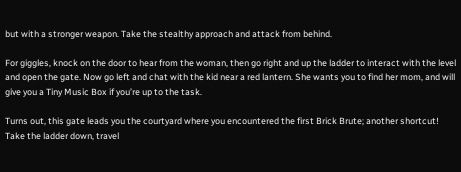but with a stronger weapon. Take the stealthy approach and attack from behind.

For giggles, knock on the door to hear from the woman, then go right and up the ladder to interact with the level and open the gate. Now go left and chat with the kid near a red lantern. She wants you to find her mom, and will give you a Tiny Music Box if you’re up to the task.

Turns out, this gate leads you the courtyard where you encountered the first Brick Brute; another shortcut! Take the ladder down, travel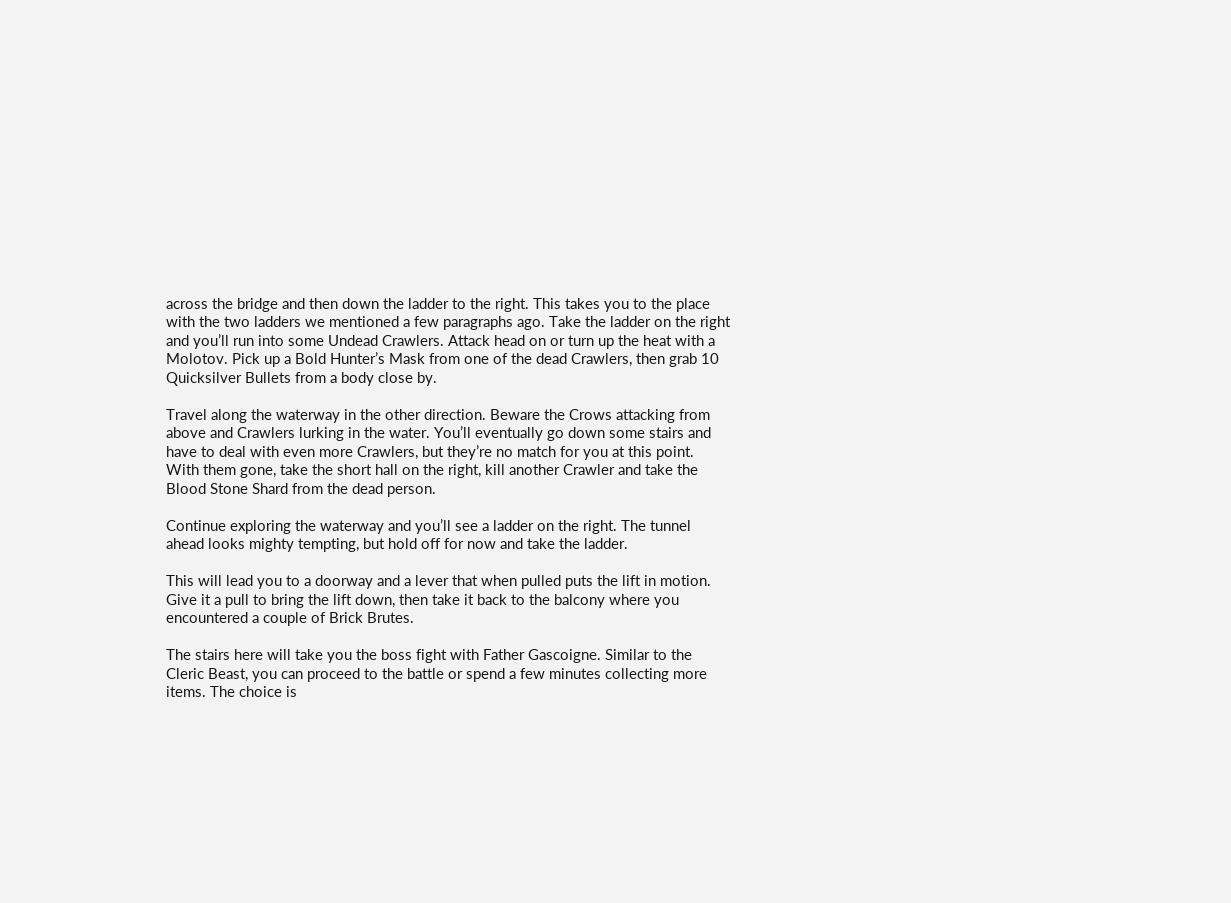across the bridge and then down the ladder to the right. This takes you to the place with the two ladders we mentioned a few paragraphs ago. Take the ladder on the right and you’ll run into some Undead Crawlers. Attack head on or turn up the heat with a Molotov. Pick up a Bold Hunter’s Mask from one of the dead Crawlers, then grab 10 Quicksilver Bullets from a body close by.

Travel along the waterway in the other direction. Beware the Crows attacking from above and Crawlers lurking in the water. You’ll eventually go down some stairs and have to deal with even more Crawlers, but they’re no match for you at this point. With them gone, take the short hall on the right, kill another Crawler and take the Blood Stone Shard from the dead person.

Continue exploring the waterway and you’ll see a ladder on the right. The tunnel ahead looks mighty tempting, but hold off for now and take the ladder.

This will lead you to a doorway and a lever that when pulled puts the lift in motion.  Give it a pull to bring the lift down, then take it back to the balcony where you encountered a couple of Brick Brutes.

The stairs here will take you the boss fight with Father Gascoigne. Similar to the Cleric Beast, you can proceed to the battle or spend a few minutes collecting more items. The choice is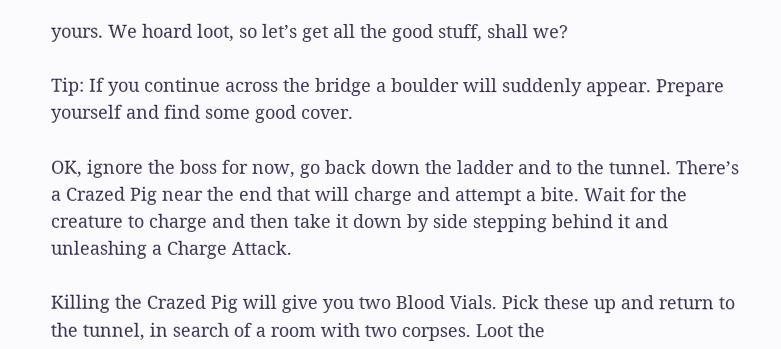yours. We hoard loot, so let’s get all the good stuff, shall we?

Tip: If you continue across the bridge a boulder will suddenly appear. Prepare yourself and find some good cover.

OK, ignore the boss for now, go back down the ladder and to the tunnel. There’s a Crazed Pig near the end that will charge and attempt a bite. Wait for the creature to charge and then take it down by side stepping behind it and unleashing a Charge Attack.

Killing the Crazed Pig will give you two Blood Vials. Pick these up and return to the tunnel, in search of a room with two corpses. Loot the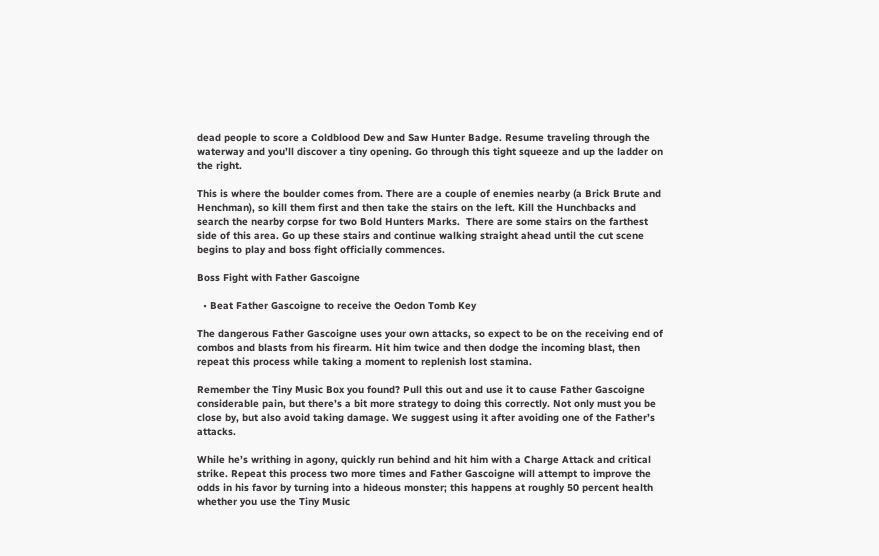dead people to score a Coldblood Dew and Saw Hunter Badge. Resume traveling through the waterway and you’ll discover a tiny opening. Go through this tight squeeze and up the ladder on the right.

This is where the boulder comes from. There are a couple of enemies nearby (a Brick Brute and Henchman), so kill them first and then take the stairs on the left. Kill the Hunchbacks and search the nearby corpse for two Bold Hunters Marks.  There are some stairs on the farthest side of this area. Go up these stairs and continue walking straight ahead until the cut scene begins to play and boss fight officially commences.

Boss Fight with Father Gascoigne

  • Beat Father Gascoigne to receive the Oedon Tomb Key

The dangerous Father Gascoigne uses your own attacks, so expect to be on the receiving end of combos and blasts from his firearm. Hit him twice and then dodge the incoming blast, then repeat this process while taking a moment to replenish lost stamina.

Remember the Tiny Music Box you found? Pull this out and use it to cause Father Gascoigne considerable pain, but there’s a bit more strategy to doing this correctly. Not only must you be close by, but also avoid taking damage. We suggest using it after avoiding one of the Father’s attacks.

While he’s writhing in agony, quickly run behind and hit him with a Charge Attack and critical strike. Repeat this process two more times and Father Gascoigne will attempt to improve the odds in his favor by turning into a hideous monster; this happens at roughly 50 percent health whether you use the Tiny Music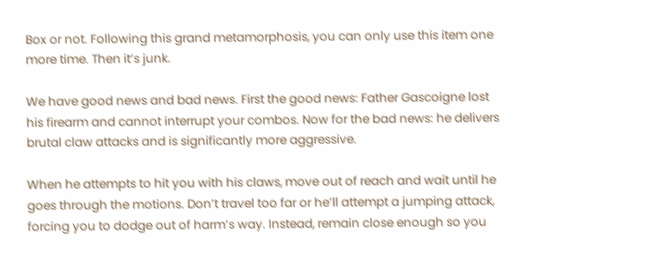Box or not. Following this grand metamorphosis, you can only use this item one more time. Then it’s junk.

We have good news and bad news. First the good news: Father Gascoigne lost his firearm and cannot interrupt your combos. Now for the bad news: he delivers brutal claw attacks and is significantly more aggressive.

When he attempts to hit you with his claws, move out of reach and wait until he goes through the motions. Don’t travel too far or he’ll attempt a jumping attack, forcing you to dodge out of harm’s way. Instead, remain close enough so you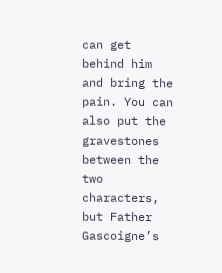can get behind him and bring the pain. You can also put the gravestones between the two characters, but Father Gascoigne’s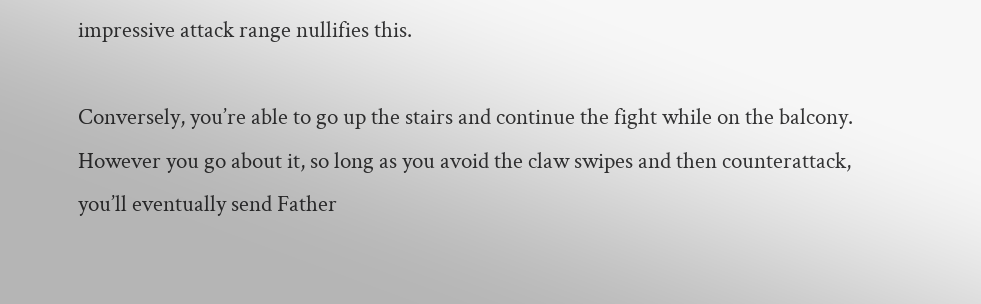impressive attack range nullifies this.

Conversely, you’re able to go up the stairs and continue the fight while on the balcony. However you go about it, so long as you avoid the claw swipes and then counterattack, you’ll eventually send Father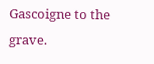Gascoigne to the grave.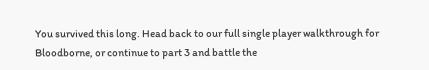You survived this long. Head back to our full single player walkthrough for Bloodborne, or continue to part 3 and battle the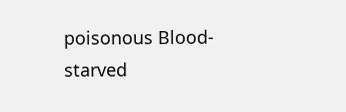poisonous Blood-starved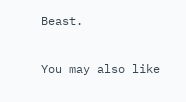Beast.

You may also like